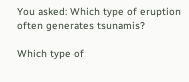You asked: Which type of eruption often generates tsunamis?

Which type of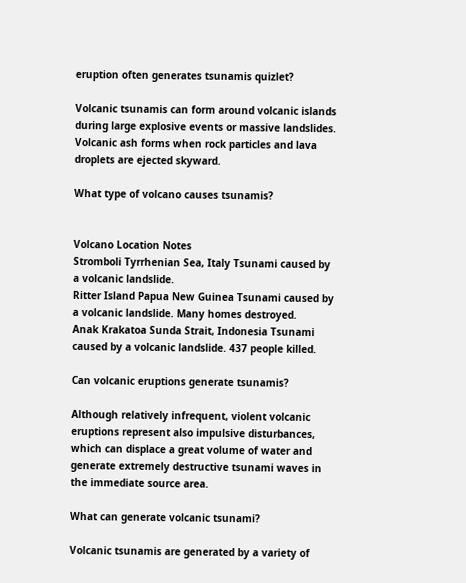eruption often generates tsunamis quizlet?

Volcanic tsunamis can form around volcanic islands during large explosive events or massive landslides. Volcanic ash forms when rock particles and lava droplets are ejected skyward.

What type of volcano causes tsunamis?


Volcano Location Notes
Stromboli Tyrrhenian Sea, Italy Tsunami caused by a volcanic landslide.
Ritter Island Papua New Guinea Tsunami caused by a volcanic landslide. Many homes destroyed.
Anak Krakatoa Sunda Strait, Indonesia Tsunami caused by a volcanic landslide. 437 people killed.

Can volcanic eruptions generate tsunamis?

Although relatively infrequent, violent volcanic eruptions represent also impulsive disturbances, which can displace a great volume of water and generate extremely destructive tsunami waves in the immediate source area.

What can generate volcanic tsunami?

Volcanic tsunamis are generated by a variety of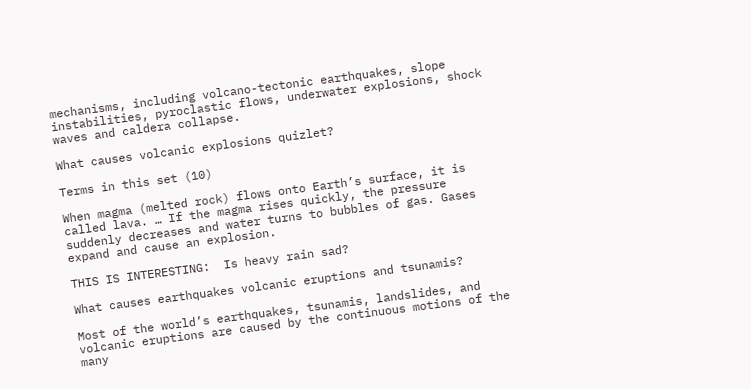mechanisms, including volcano-tectonic earthquakes, slope instabilities, pyroclastic flows, underwater explosions, shock waves and caldera collapse.

What causes volcanic explosions quizlet?

Terms in this set (10)

When magma (melted rock) flows onto Earth’s surface, it is called lava. … If the magma rises quickly, the pressure suddenly decreases and water turns to bubbles of gas. Gases expand and cause an explosion.

THIS IS INTERESTING:  Is heavy rain sad?

What causes earthquakes volcanic eruptions and tsunamis?

Most of the world’s earthquakes, tsunamis, landslides, and volcanic eruptions are caused by the continuous motions of the many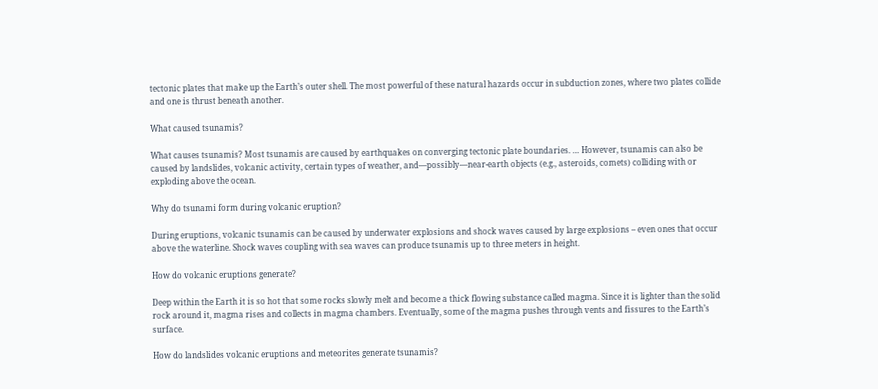tectonic plates that make up the Earth’s outer shell. The most powerful of these natural hazards occur in subduction zones, where two plates collide and one is thrust beneath another.

What caused tsunamis?

What causes tsunamis? Most tsunamis are caused by earthquakes on converging tectonic plate boundaries. … However, tsunamis can also be caused by landslides, volcanic activity, certain types of weather, and—possibly—near-earth objects (e.g., asteroids, comets) colliding with or exploding above the ocean.

Why do tsunami form during volcanic eruption?

During eruptions, volcanic tsunamis can be caused by underwater explosions and shock waves caused by large explosions – even ones that occur above the waterline. Shock waves coupling with sea waves can produce tsunamis up to three meters in height.

How do volcanic eruptions generate?

Deep within the Earth it is so hot that some rocks slowly melt and become a thick flowing substance called magma. Since it is lighter than the solid rock around it, magma rises and collects in magma chambers. Eventually, some of the magma pushes through vents and fissures to the Earth’s surface.

How do landslides volcanic eruptions and meteorites generate tsunamis?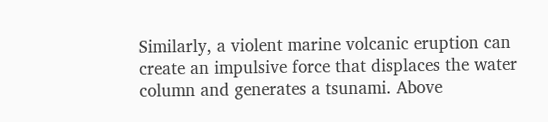Similarly, a violent marine volcanic eruption can create an impulsive force that displaces the water column and generates a tsunami. Above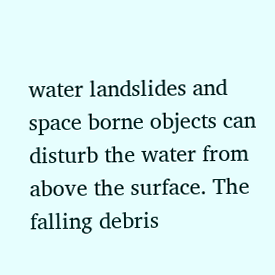water landslides and space borne objects can disturb the water from above the surface. The falling debris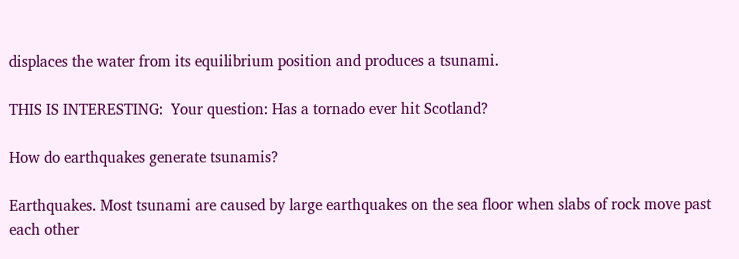displaces the water from its equilibrium position and produces a tsunami.

THIS IS INTERESTING:  Your question: Has a tornado ever hit Scotland?

How do earthquakes generate tsunamis?

Earthquakes. Most tsunami are caused by large earthquakes on the sea floor when slabs of rock move past each other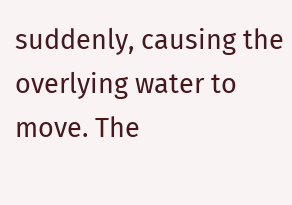suddenly, causing the overlying water to move. The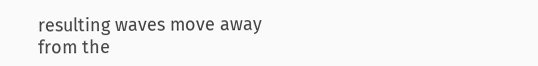resulting waves move away from the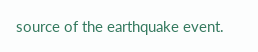source of the earthquake event.